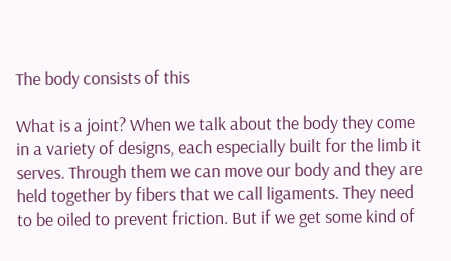The body consists of this

What is a joint? When we talk about the body they come in a variety of designs, each especially built for the limb it serves. Through them we can move our body and they are held together by fibers that we call ligaments. They need to be oiled to prevent friction. But if we get some kind of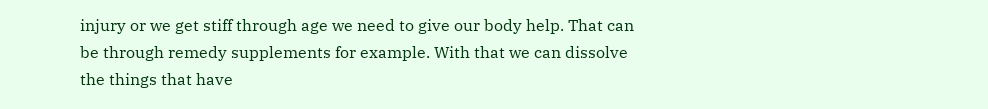injury or we get stiff through age we need to give our body help. That can be through remedy supplements for example. With that we can dissolve the things that have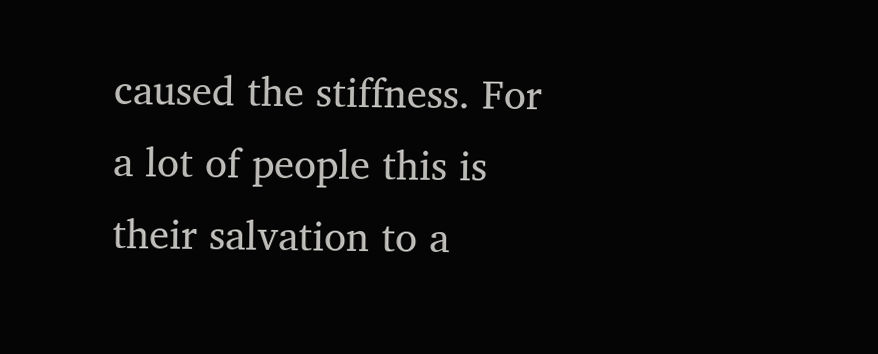caused the stiffness. For a lot of people this is their salvation to a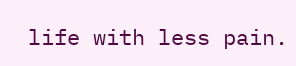life with less pain.